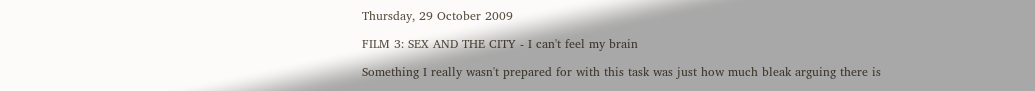Thursday, 29 October 2009

FILM 3: SEX AND THE CITY - I can't feel my brain

Something I really wasn't prepared for with this task was just how much bleak arguing there is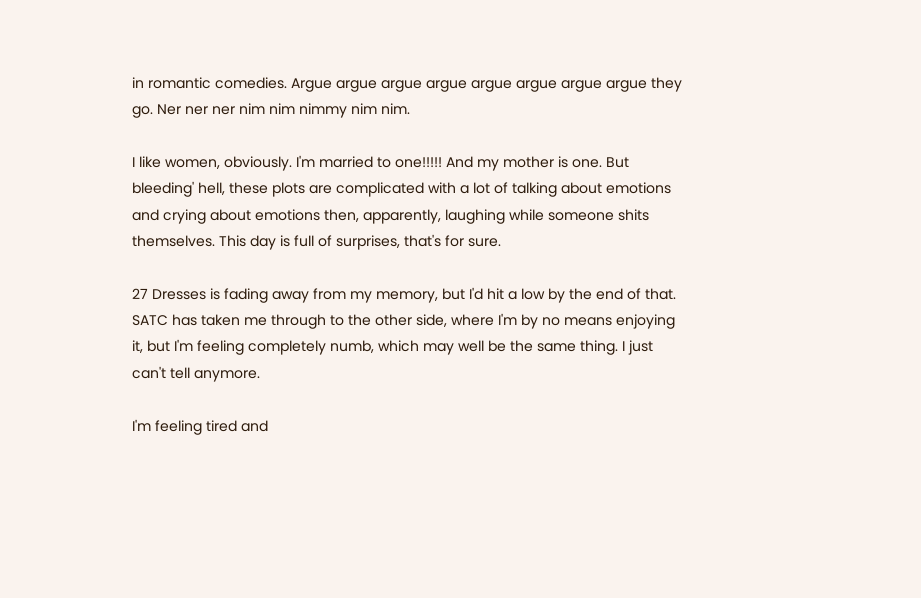in romantic comedies. Argue argue argue argue argue argue argue argue they go. Ner ner ner nim nim nimmy nim nim.

I like women, obviously. I'm married to one!!!!! And my mother is one. But bleeding' hell, these plots are complicated with a lot of talking about emotions and crying about emotions then, apparently, laughing while someone shits themselves. This day is full of surprises, that's for sure.

27 Dresses is fading away from my memory, but I'd hit a low by the end of that. SATC has taken me through to the other side, where I'm by no means enjoying it, but I'm feeling completely numb, which may well be the same thing. I just can't tell anymore.

I'm feeling tired and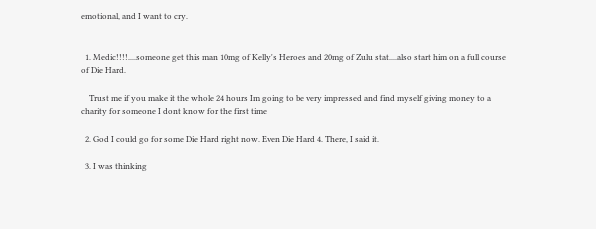emotional, and I want to cry.


  1. Medic!!!!....someone get this man 10mg of Kelly's Heroes and 20mg of Zulu stat....also start him on a full course of Die Hard.

    Trust me if you make it the whole 24 hours Im going to be very impressed and find myself giving money to a charity for someone I dont know for the first time

  2. God I could go for some Die Hard right now. Even Die Hard 4. There, I said it.

  3. I was thinking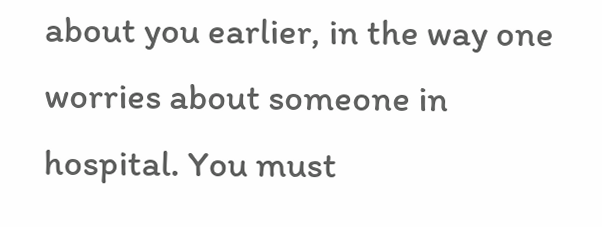about you earlier, in the way one worries about someone in hospital. You must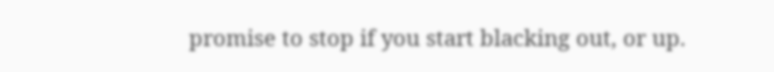promise to stop if you start blacking out, or up.